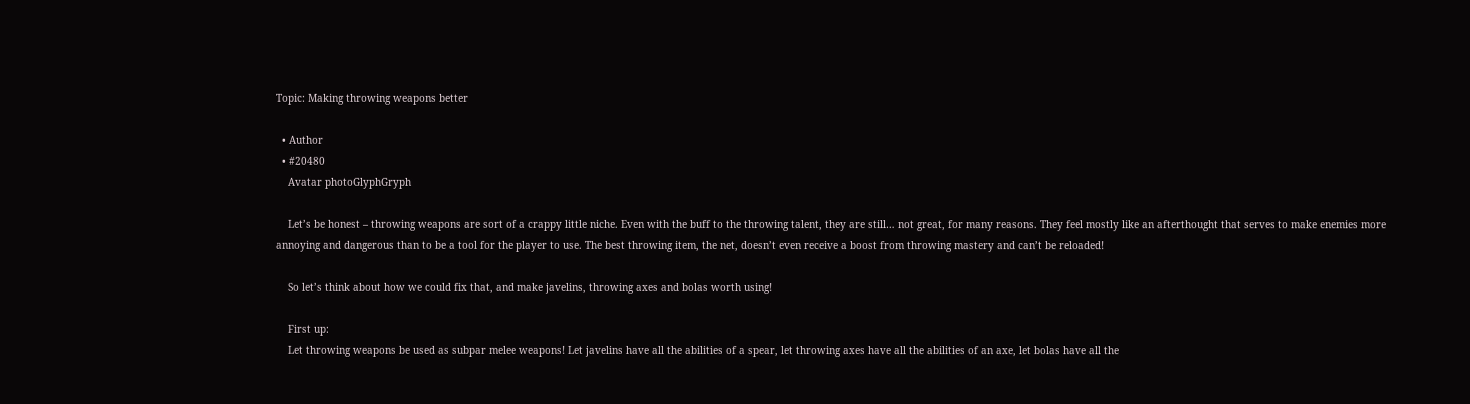Topic: Making throwing weapons better

  • Author
  • #20480
    Avatar photoGlyphGryph

    Let’s be honest – throwing weapons are sort of a crappy little niche. Even with the buff to the throwing talent, they are still… not great, for many reasons. They feel mostly like an afterthought that serves to make enemies more annoying and dangerous than to be a tool for the player to use. The best throwing item, the net, doesn’t even receive a boost from throwing mastery and can’t be reloaded!

    So let’s think about how we could fix that, and make javelins, throwing axes and bolas worth using!

    First up:
    Let throwing weapons be used as subpar melee weapons! Let javelins have all the abilities of a spear, let throwing axes have all the abilities of an axe, let bolas have all the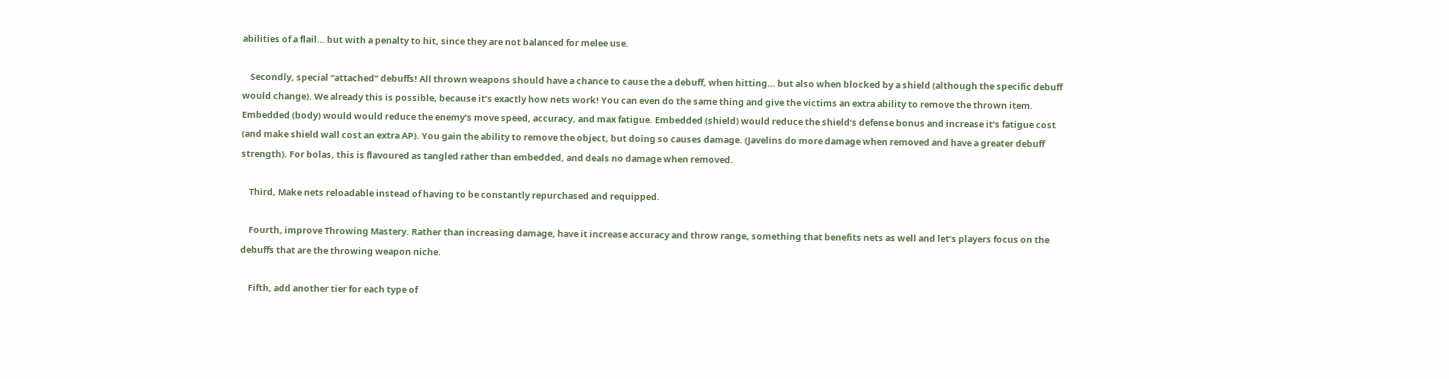abilities of a flail… but with a penalty to hit, since they are not balanced for melee use.

    Secondly, special “attached” debuffs! All thrown weapons should have a chance to cause the a debuff, when hitting… but also when blocked by a shield (although the specific debuff would change). We already this is possible, because it’s exactly how nets work! You can even do the same thing and give the victims an extra ability to remove the thrown item. Embedded (body) would would reduce the enemy’s move speed, accuracy, and max fatigue. Embedded (shield) would reduce the shield’s defense bonus and increase it’s fatigue cost (and make shield wall cost an extra AP). You gain the ability to remove the object, but doing so causes damage. (Javelins do more damage when removed and have a greater debuff strength). For bolas, this is flavoured as tangled rather than embedded, and deals no damage when removed.

    Third, Make nets reloadable instead of having to be constantly repurchased and requipped.

    Fourth, improve Throwing Mastery. Rather than increasing damage, have it increase accuracy and throw range, something that benefits nets as well and let’s players focus on the debuffs that are the throwing weapon niche.

    Fifth, add another tier for each type of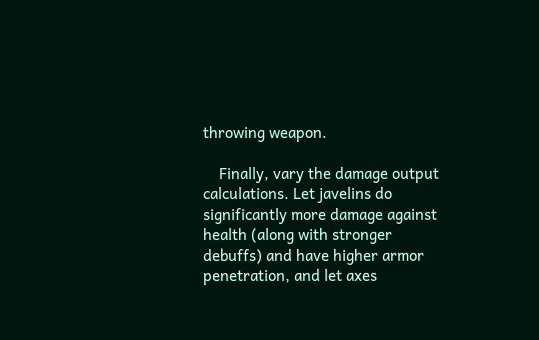throwing weapon.

    Finally, vary the damage output calculations. Let javelins do significantly more damage against health (along with stronger debuffs) and have higher armor penetration, and let axes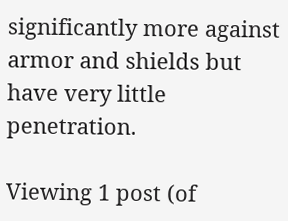significantly more against armor and shields but have very little penetration.

Viewing 1 post (of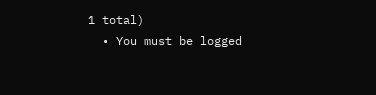1 total)
  • You must be logged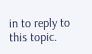in to reply to this topic.